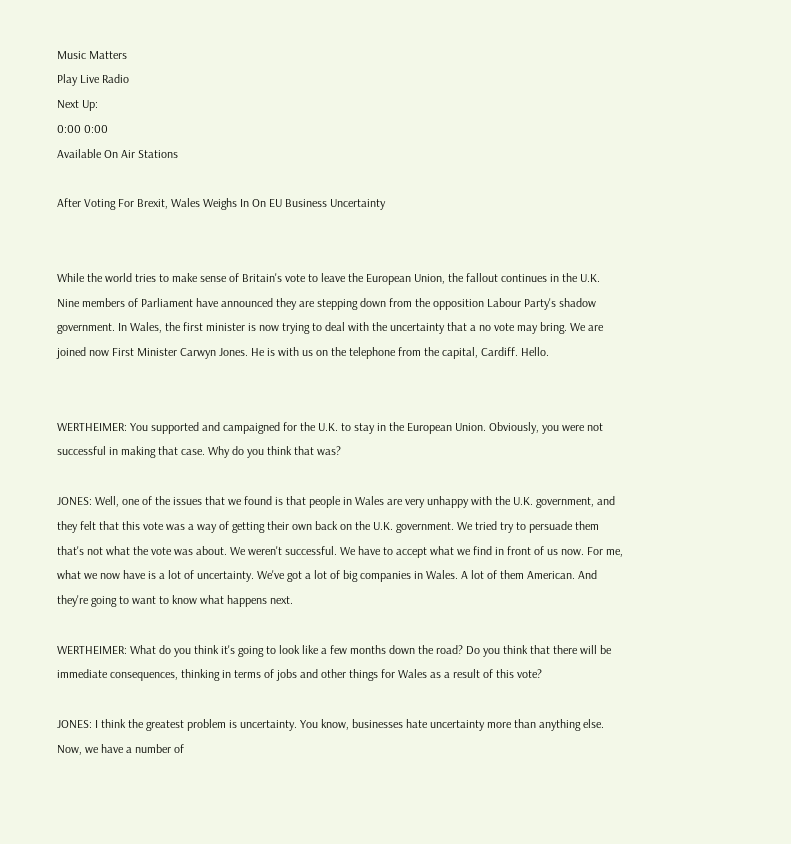Music Matters
Play Live Radio
Next Up:
0:00 0:00
Available On Air Stations

After Voting For Brexit, Wales Weighs In On EU Business Uncertainty


While the world tries to make sense of Britain's vote to leave the European Union, the fallout continues in the U.K. Nine members of Parliament have announced they are stepping down from the opposition Labour Party's shadow government. In Wales, the first minister is now trying to deal with the uncertainty that a no vote may bring. We are joined now First Minister Carwyn Jones. He is with us on the telephone from the capital, Cardiff. Hello.


WERTHEIMER: You supported and campaigned for the U.K. to stay in the European Union. Obviously, you were not successful in making that case. Why do you think that was?

JONES: Well, one of the issues that we found is that people in Wales are very unhappy with the U.K. government, and they felt that this vote was a way of getting their own back on the U.K. government. We tried try to persuade them that's not what the vote was about. We weren't successful. We have to accept what we find in front of us now. For me, what we now have is a lot of uncertainty. We've got a lot of big companies in Wales. A lot of them American. And they're going to want to know what happens next.

WERTHEIMER: What do you think it's going to look like a few months down the road? Do you think that there will be immediate consequences, thinking in terms of jobs and other things for Wales as a result of this vote?

JONES: I think the greatest problem is uncertainty. You know, businesses hate uncertainty more than anything else. Now, we have a number of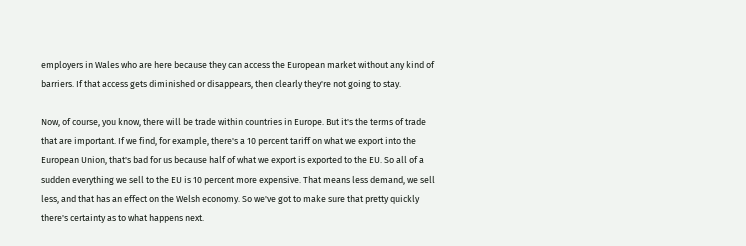employers in Wales who are here because they can access the European market without any kind of barriers. If that access gets diminished or disappears, then clearly they're not going to stay.

Now, of course, you know, there will be trade within countries in Europe. But it's the terms of trade that are important. If we find, for example, there's a 10 percent tariff on what we export into the European Union, that's bad for us because half of what we export is exported to the EU. So all of a sudden everything we sell to the EU is 10 percent more expensive. That means less demand, we sell less, and that has an effect on the Welsh economy. So we've got to make sure that pretty quickly there's certainty as to what happens next.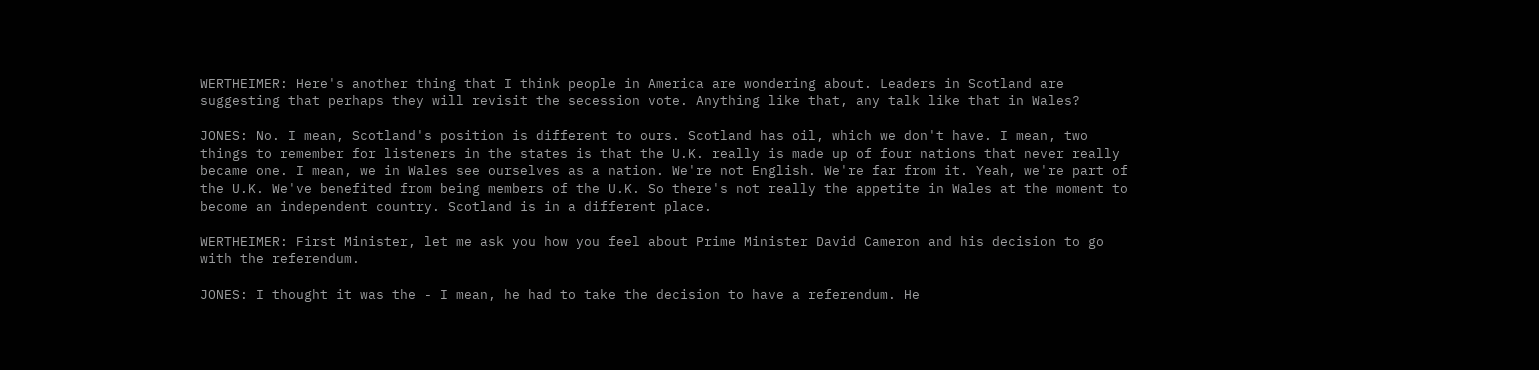WERTHEIMER: Here's another thing that I think people in America are wondering about. Leaders in Scotland are suggesting that perhaps they will revisit the secession vote. Anything like that, any talk like that in Wales?

JONES: No. I mean, Scotland's position is different to ours. Scotland has oil, which we don't have. I mean, two things to remember for listeners in the states is that the U.K. really is made up of four nations that never really became one. I mean, we in Wales see ourselves as a nation. We're not English. We're far from it. Yeah, we're part of the U.K. We've benefited from being members of the U.K. So there's not really the appetite in Wales at the moment to become an independent country. Scotland is in a different place.

WERTHEIMER: First Minister, let me ask you how you feel about Prime Minister David Cameron and his decision to go with the referendum.

JONES: I thought it was the - I mean, he had to take the decision to have a referendum. He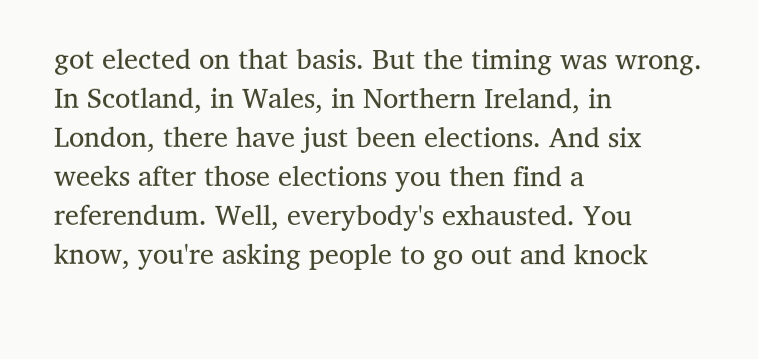got elected on that basis. But the timing was wrong. In Scotland, in Wales, in Northern Ireland, in London, there have just been elections. And six weeks after those elections you then find a referendum. Well, everybody's exhausted. You know, you're asking people to go out and knock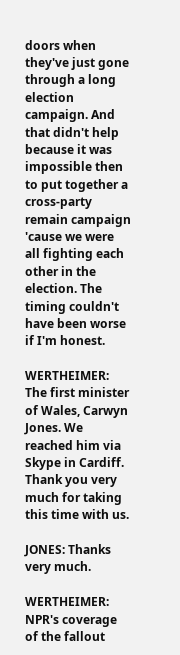doors when they've just gone through a long election campaign. And that didn't help because it was impossible then to put together a cross-party remain campaign 'cause we were all fighting each other in the election. The timing couldn't have been worse if I'm honest.

WERTHEIMER: The first minister of Wales, Carwyn Jones. We reached him via Skype in Cardiff. Thank you very much for taking this time with us.

JONES: Thanks very much.

WERTHEIMER: NPR's coverage of the fallout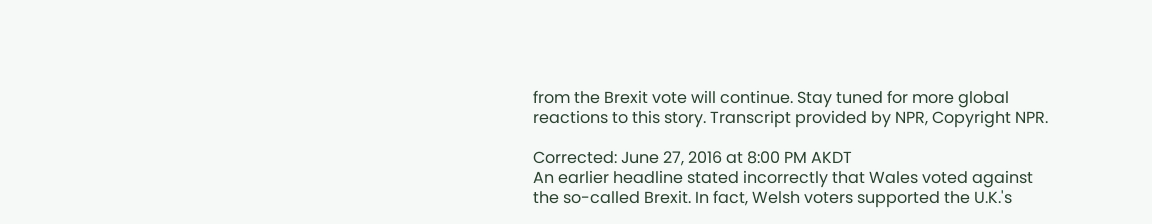from the Brexit vote will continue. Stay tuned for more global reactions to this story. Transcript provided by NPR, Copyright NPR.

Corrected: June 27, 2016 at 8:00 PM AKDT
An earlier headline stated incorrectly that Wales voted against the so-called Brexit. In fact, Welsh voters supported the U.K.'s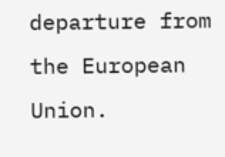departure from the European Union.